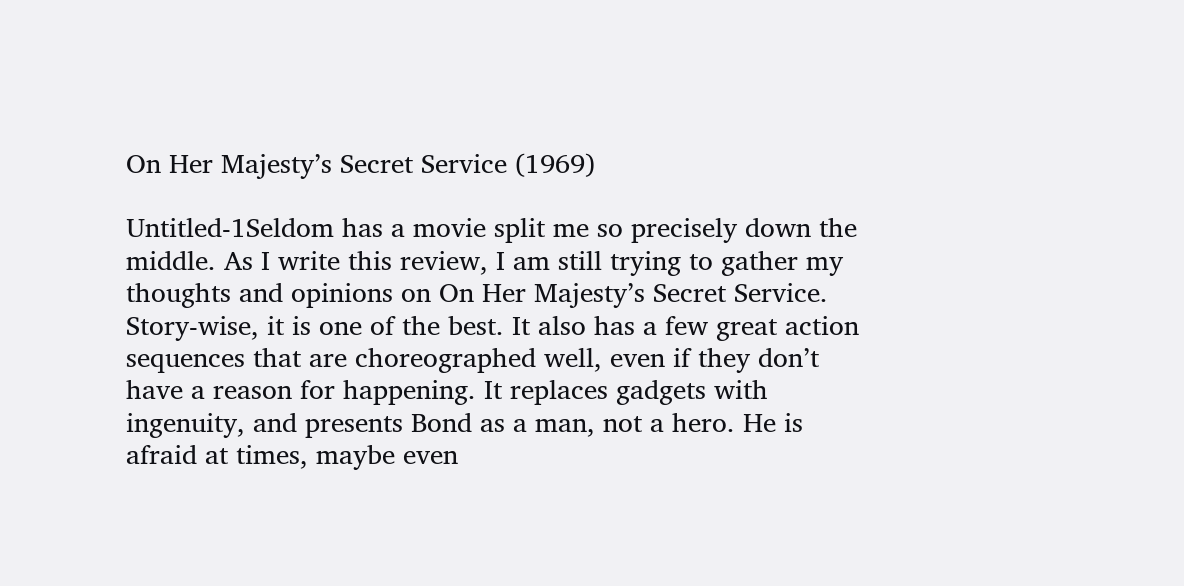On Her Majesty’s Secret Service (1969)

Untitled-1Seldom has a movie split me so precisely down the middle. As I write this review, I am still trying to gather my thoughts and opinions on On Her Majesty’s Secret Service. Story-wise, it is one of the best. It also has a few great action sequences that are choreographed well, even if they don’t have a reason for happening. It replaces gadgets with ingenuity, and presents Bond as a man, not a hero. He is afraid at times, maybe even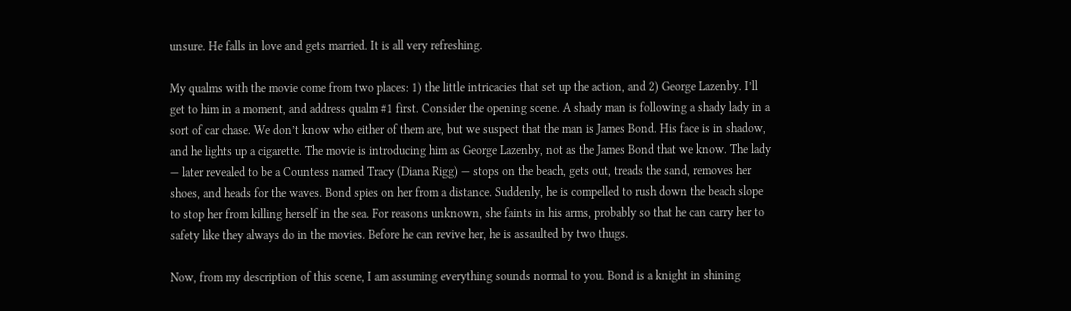unsure. He falls in love and gets married. It is all very refreshing.

My qualms with the movie come from two places: 1) the little intricacies that set up the action, and 2) George Lazenby. I’ll get to him in a moment, and address qualm #1 first. Consider the opening scene. A shady man is following a shady lady in a sort of car chase. We don’t know who either of them are, but we suspect that the man is James Bond. His face is in shadow, and he lights up a cigarette. The movie is introducing him as George Lazenby, not as the James Bond that we know. The lady — later revealed to be a Countess named Tracy (Diana Rigg) — stops on the beach, gets out, treads the sand, removes her shoes, and heads for the waves. Bond spies on her from a distance. Suddenly, he is compelled to rush down the beach slope to stop her from killing herself in the sea. For reasons unknown, she faints in his arms, probably so that he can carry her to safety like they always do in the movies. Before he can revive her, he is assaulted by two thugs.

Now, from my description of this scene, I am assuming everything sounds normal to you. Bond is a knight in shining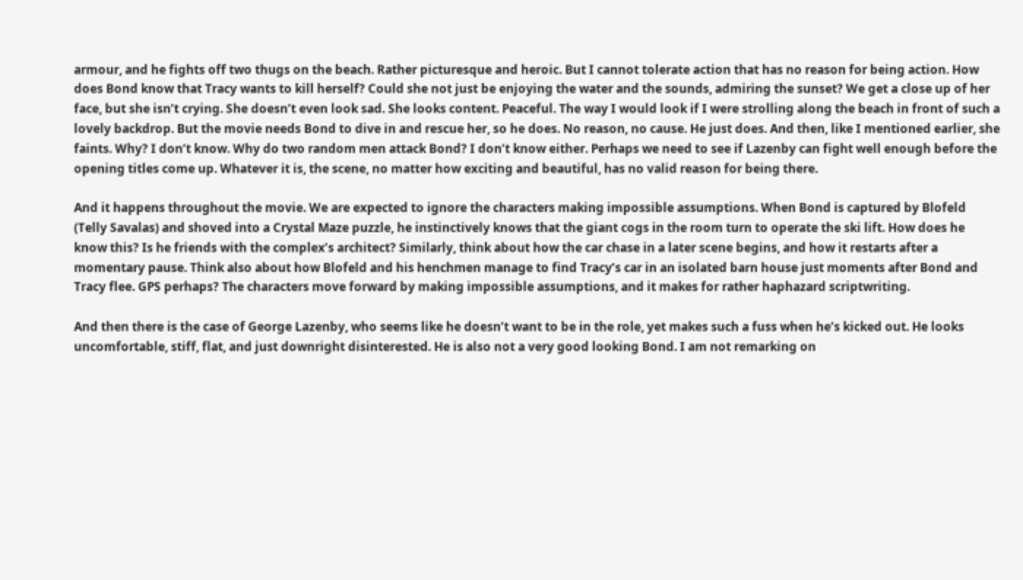armour, and he fights off two thugs on the beach. Rather picturesque and heroic. But I cannot tolerate action that has no reason for being action. How does Bond know that Tracy wants to kill herself? Could she not just be enjoying the water and the sounds, admiring the sunset? We get a close up of her face, but she isn’t crying. She doesn’t even look sad. She looks content. Peaceful. The way I would look if I were strolling along the beach in front of such a lovely backdrop. But the movie needs Bond to dive in and rescue her, so he does. No reason, no cause. He just does. And then, like I mentioned earlier, she faints. Why? I don’t know. Why do two random men attack Bond? I don’t know either. Perhaps we need to see if Lazenby can fight well enough before the opening titles come up. Whatever it is, the scene, no matter how exciting and beautiful, has no valid reason for being there.

And it happens throughout the movie. We are expected to ignore the characters making impossible assumptions. When Bond is captured by Blofeld (Telly Savalas) and shoved into a Crystal Maze puzzle, he instinctively knows that the giant cogs in the room turn to operate the ski lift. How does he know this? Is he friends with the complex’s architect? Similarly, think about how the car chase in a later scene begins, and how it restarts after a momentary pause. Think also about how Blofeld and his henchmen manage to find Tracy’s car in an isolated barn house just moments after Bond and Tracy flee. GPS perhaps? The characters move forward by making impossible assumptions, and it makes for rather haphazard scriptwriting.

And then there is the case of George Lazenby, who seems like he doesn’t want to be in the role, yet makes such a fuss when he’s kicked out. He looks uncomfortable, stiff, flat, and just downright disinterested. He is also not a very good looking Bond. I am not remarking on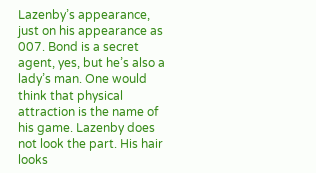Lazenby’s appearance, just on his appearance as 007. Bond is a secret agent, yes, but he’s also a lady’s man. One would think that physical attraction is the name of his game. Lazenby does not look the part. His hair looks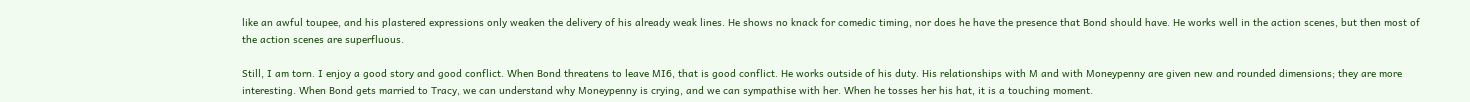like an awful toupee, and his plastered expressions only weaken the delivery of his already weak lines. He shows no knack for comedic timing, nor does he have the presence that Bond should have. He works well in the action scenes, but then most of the action scenes are superfluous.

Still, I am torn. I enjoy a good story and good conflict. When Bond threatens to leave MI6, that is good conflict. He works outside of his duty. His relationships with M and with Moneypenny are given new and rounded dimensions; they are more interesting. When Bond gets married to Tracy, we can understand why Moneypenny is crying, and we can sympathise with her. When he tosses her his hat, it is a touching moment.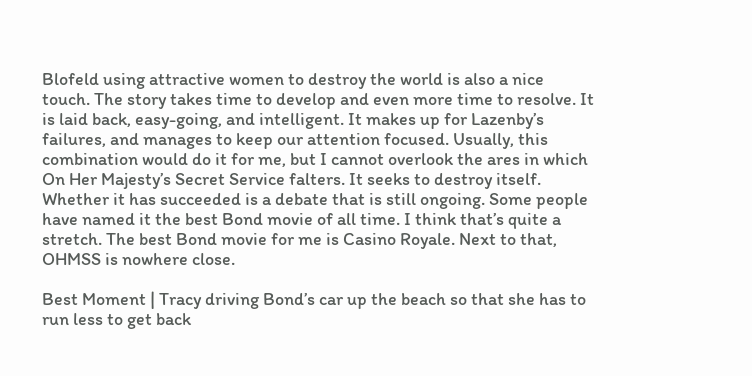Blofeld using attractive women to destroy the world is also a nice touch. The story takes time to develop and even more time to resolve. It is laid back, easy-going, and intelligent. It makes up for Lazenby’s failures, and manages to keep our attention focused. Usually, this combination would do it for me, but I cannot overlook the ares in which On Her Majesty’s Secret Service falters. It seeks to destroy itself. Whether it has succeeded is a debate that is still ongoing. Some people have named it the best Bond movie of all time. I think that’s quite a stretch. The best Bond movie for me is Casino Royale. Next to that, OHMSS is nowhere close.

Best Moment | Tracy driving Bond’s car up the beach so that she has to run less to get back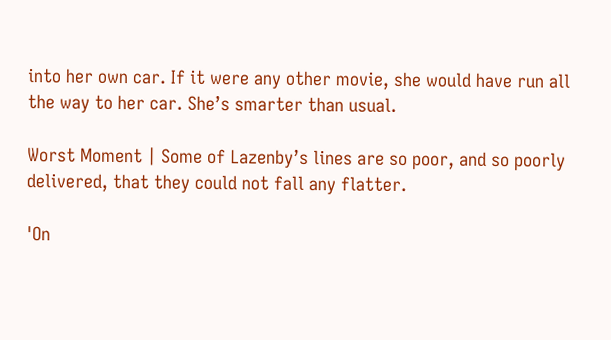into her own car. If it were any other movie, she would have run all the way to her car. She’s smarter than usual.

Worst Moment | Some of Lazenby’s lines are so poor, and so poorly delivered, that they could not fall any flatter.

'On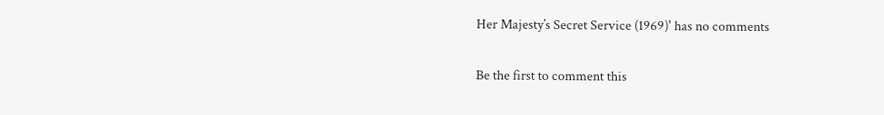Her Majesty’s Secret Service (1969)' has no comments

Be the first to comment this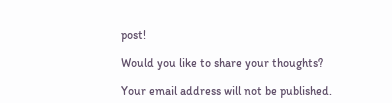post!

Would you like to share your thoughts?

Your email address will not be published.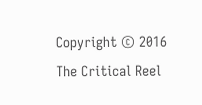Copyright © 2016 The Critical Reel